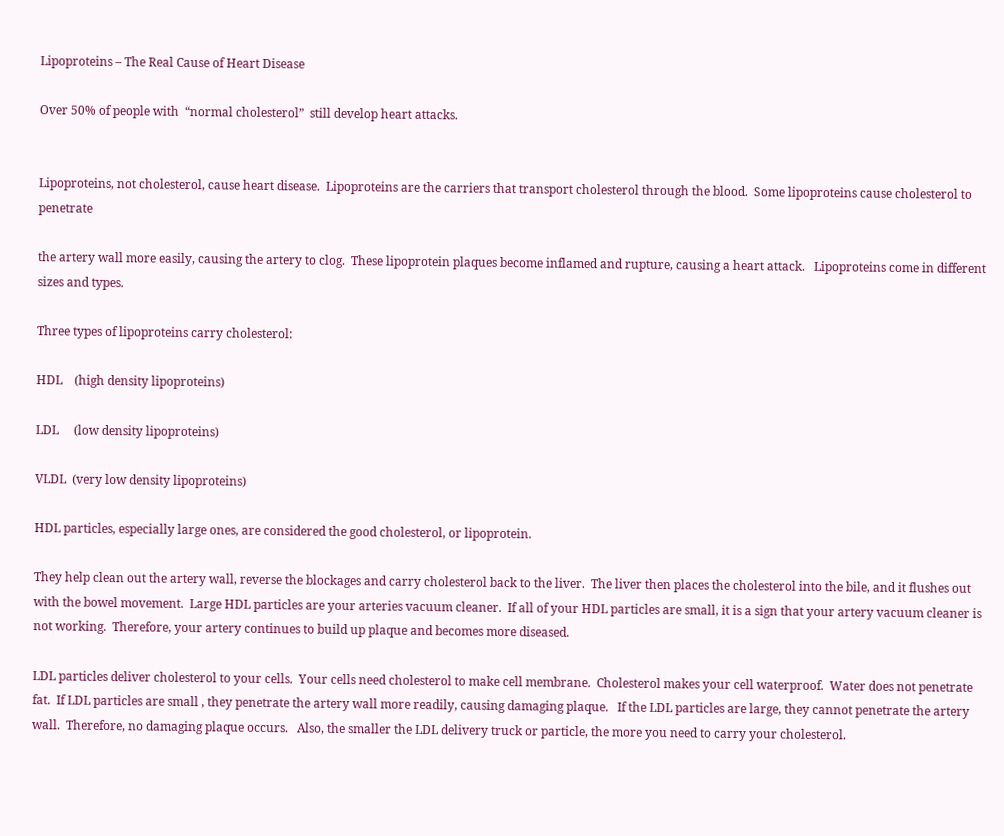Lipoproteins – The Real Cause of Heart Disease

Over 50% of people with  “normal cholesterol”  still develop heart attacks.


Lipoproteins, not cholesterol, cause heart disease.  Lipoproteins are the carriers that transport cholesterol through the blood.  Some lipoproteins cause cholesterol to penetrate

the artery wall more easily, causing the artery to clog.  These lipoprotein plaques become inflamed and rupture, causing a heart attack.   Lipoproteins come in different sizes and types.

Three types of lipoproteins carry cholesterol:

HDL    (high density lipoproteins)

LDL     (low density lipoproteins)

VLDL  (very low density lipoproteins)

HDL particles, especially large ones, are considered the good cholesterol, or lipoprotein.

They help clean out the artery wall, reverse the blockages and carry cholesterol back to the liver.  The liver then places the cholesterol into the bile, and it flushes out with the bowel movement.  Large HDL particles are your arteries vacuum cleaner.  If all of your HDL particles are small, it is a sign that your artery vacuum cleaner is not working.  Therefore, your artery continues to build up plaque and becomes more diseased.

LDL particles deliver cholesterol to your cells.  Your cells need cholesterol to make cell membrane.  Cholesterol makes your cell waterproof.  Water does not penetrate fat.  If LDL particles are small , they penetrate the artery wall more readily, causing damaging plaque.   If the LDL particles are large, they cannot penetrate the artery wall.  Therefore, no damaging plaque occurs.   Also, the smaller the LDL delivery truck or particle, the more you need to carry your cholesterol.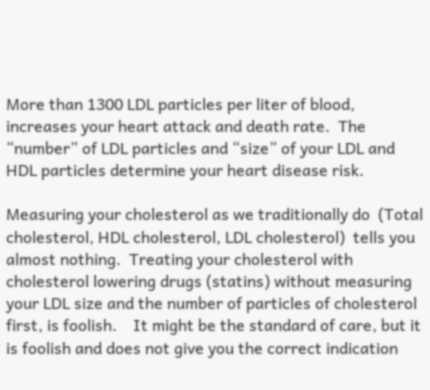More than 1300 LDL particles per liter of blood, increases your heart attack and death rate.  The “number” of LDL particles and “size” of your LDL and HDL particles determine your heart disease risk.

Measuring your cholesterol as we traditionally do  (Total cholesterol, HDL cholesterol, LDL cholesterol)  tells you almost nothing.  Treating your cholesterol with cholesterol lowering drugs (statins) without measuring your LDL size and the number of particles of cholesterol first, is foolish.    It might be the standard of care, but it is foolish and does not give you the correct indication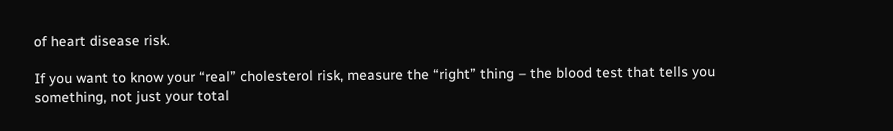of heart disease risk.

If you want to know your “real” cholesterol risk, measure the “right” thing – the blood test that tells you something, not just your total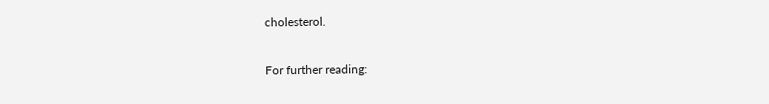cholesterol.

For further reading: